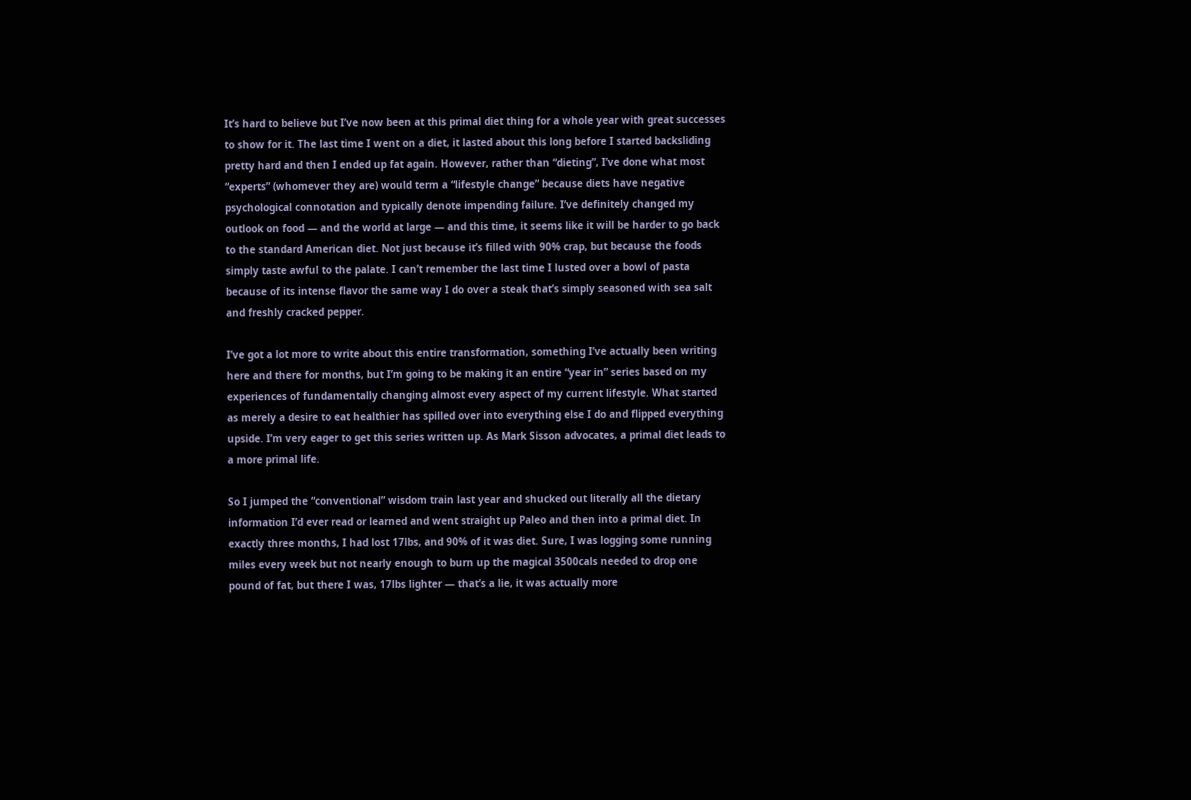It’s hard to believe but I’ve now been at this primal diet thing for a whole year with great successes to show for it. The last time I went on a diet, it lasted about this long before I started backsliding pretty hard and then I ended up fat again. However, rather than “dieting”, I’ve done what most “experts” (whomever they are) would term a “lifestyle change” because diets have negative psychological connotation and typically denote impending failure. I’ve definitely changed my outlook on food — and the world at large — and this time, it seems like it will be harder to go back to the standard American diet. Not just because it’s filled with 90% crap, but because the foods simply taste awful to the palate. I can’t remember the last time I lusted over a bowl of pasta because of its intense flavor the same way I do over a steak that’s simply seasoned with sea salt and freshly cracked pepper.

I’ve got a lot more to write about this entire transformation, something I’ve actually been writing here and there for months, but I’m going to be making it an entire “year in” series based on my experiences of fundamentally changing almost every aspect of my current lifestyle. What started as merely a desire to eat healthier has spilled over into everything else I do and flipped everything upside. I’m very eager to get this series written up. As Mark Sisson advocates, a primal diet leads to a more primal life.

So I jumped the “conventional” wisdom train last year and shucked out literally all the dietary information I’d ever read or learned and went straight up Paleo and then into a primal diet. In exactly three months, I had lost 17lbs, and 90% of it was diet. Sure, I was logging some running miles every week but not nearly enough to burn up the magical 3500cals needed to drop one pound of fat, but there I was, 17lbs lighter — that’s a lie, it was actually more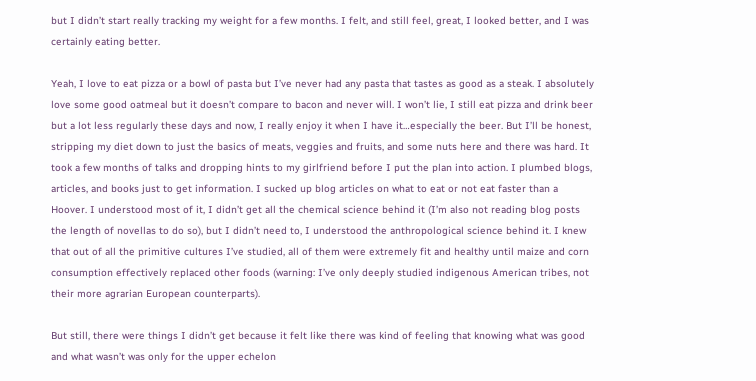but I didn’t start really tracking my weight for a few months. I felt, and still feel, great, I looked better, and I was certainly eating better.

Yeah, I love to eat pizza or a bowl of pasta but I’ve never had any pasta that tastes as good as a steak. I absolutely love some good oatmeal but it doesn’t compare to bacon and never will. I won’t lie, I still eat pizza and drink beer but a lot less regularly these days and now, I really enjoy it when I have it…especially the beer. But I’ll be honest, stripping my diet down to just the basics of meats, veggies and fruits, and some nuts here and there was hard. It took a few months of talks and dropping hints to my girlfriend before I put the plan into action. I plumbed blogs, articles, and books just to get information. I sucked up blog articles on what to eat or not eat faster than a Hoover. I understood most of it, I didn’t get all the chemical science behind it (I’m also not reading blog posts the length of novellas to do so), but I didn’t need to, I understood the anthropological science behind it. I knew that out of all the primitive cultures I’ve studied, all of them were extremely fit and healthy until maize and corn consumption effectively replaced other foods (warning: I’ve only deeply studied indigenous American tribes, not their more agrarian European counterparts).

But still, there were things I didn’t get because it felt like there was kind of feeling that knowing what was good and what wasn’t was only for the upper echelon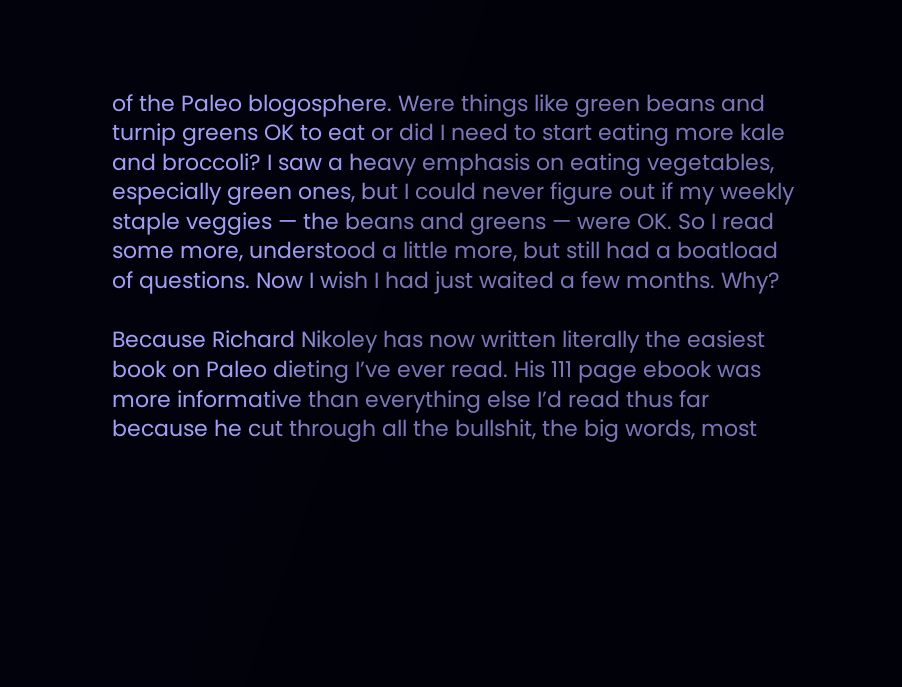of the Paleo blogosphere. Were things like green beans and turnip greens OK to eat or did I need to start eating more kale and broccoli? I saw a heavy emphasis on eating vegetables, especially green ones, but I could never figure out if my weekly staple veggies — the beans and greens — were OK. So I read some more, understood a little more, but still had a boatload of questions. Now I wish I had just waited a few months. Why?

Because Richard Nikoley has now written literally the easiest book on Paleo dieting I’ve ever read. His 111 page ebook was more informative than everything else I’d read thus far because he cut through all the bullshit, the big words, most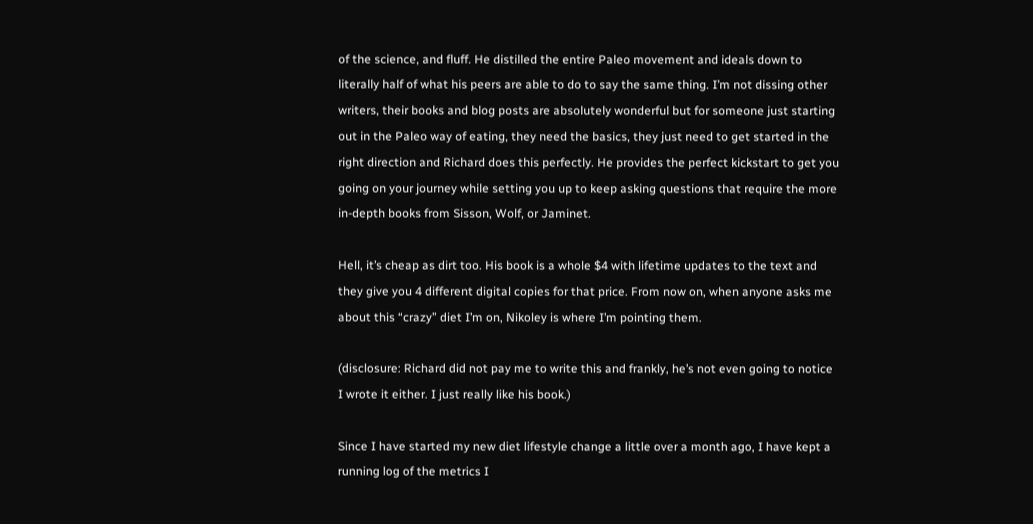of the science, and fluff. He distilled the entire Paleo movement and ideals down to literally half of what his peers are able to do to say the same thing. I’m not dissing other writers, their books and blog posts are absolutely wonderful but for someone just starting out in the Paleo way of eating, they need the basics, they just need to get started in the right direction and Richard does this perfectly. He provides the perfect kickstart to get you going on your journey while setting you up to keep asking questions that require the more in-depth books from Sisson, Wolf, or Jaminet.

Hell, it’s cheap as dirt too. His book is a whole $4 with lifetime updates to the text and they give you 4 different digital copies for that price. From now on, when anyone asks me about this “crazy” diet I’m on, Nikoley is where I’m pointing them.

(disclosure: Richard did not pay me to write this and frankly, he’s not even going to notice I wrote it either. I just really like his book.)

Since I have started my new diet lifestyle change a little over a month ago, I have kept a running log of the metrics I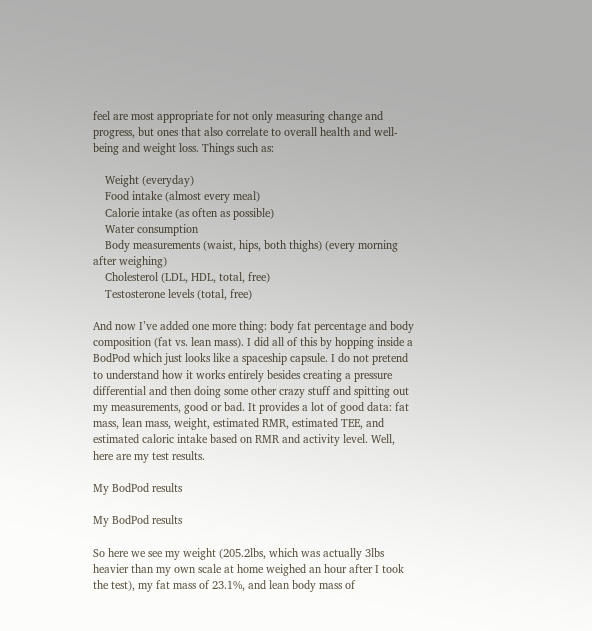feel are most appropriate for not only measuring change and progress, but ones that also correlate to overall health and well-being and weight loss. Things such as:

    Weight (everyday)
    Food intake (almost every meal)
    Calorie intake (as often as possible)
    Water consumption
    Body measurements (waist, hips, both thighs) (every morning after weighing)
    Cholesterol (LDL, HDL, total, free)
    Testosterone levels (total, free)

And now I’ve added one more thing: body fat percentage and body composition (fat vs. lean mass). I did all of this by hopping inside a BodPod which just looks like a spaceship capsule. I do not pretend to understand how it works entirely besides creating a pressure differential and then doing some other crazy stuff and spitting out my measurements, good or bad. It provides a lot of good data: fat mass, lean mass, weight, estimated RMR, estimated TEE, and estimated caloric intake based on RMR and activity level. Well, here are my test results.

My BodPod results

My BodPod results

So here we see my weight (205.2lbs, which was actually 3lbs heavier than my own scale at home weighed an hour after I took the test), my fat mass of 23.1%, and lean body mass of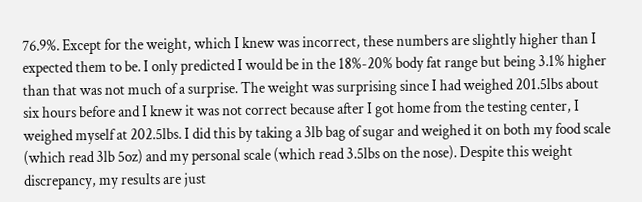76.9%. Except for the weight, which I knew was incorrect, these numbers are slightly higher than I expected them to be. I only predicted I would be in the 18%-20% body fat range but being 3.1% higher than that was not much of a surprise. The weight was surprising since I had weighed 201.5lbs about six hours before and I knew it was not correct because after I got home from the testing center, I weighed myself at 202.5lbs. I did this by taking a 3lb bag of sugar and weighed it on both my food scale (which read 3lb 5oz) and my personal scale (which read 3.5lbs on the nose). Despite this weight discrepancy, my results are just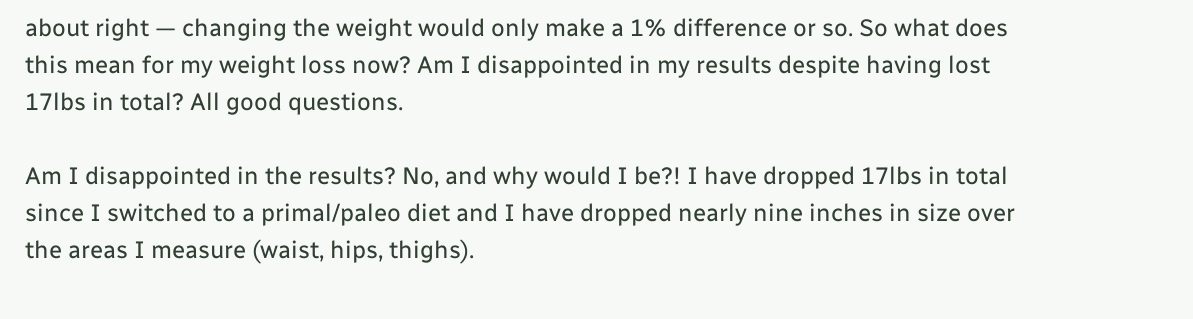about right — changing the weight would only make a 1% difference or so. So what does this mean for my weight loss now? Am I disappointed in my results despite having lost 17lbs in total? All good questions.

Am I disappointed in the results? No, and why would I be?! I have dropped 17lbs in total since I switched to a primal/paleo diet and I have dropped nearly nine inches in size over the areas I measure (waist, hips, thighs).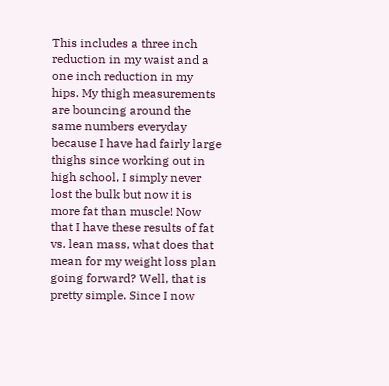This includes a three inch reduction in my waist and a one inch reduction in my hips. My thigh measurements are bouncing around the same numbers everyday because I have had fairly large thighs since working out in high school, I simply never lost the bulk but now it is more fat than muscle! Now that I have these results of fat vs. lean mass, what does that mean for my weight loss plan going forward? Well, that is pretty simple. Since I now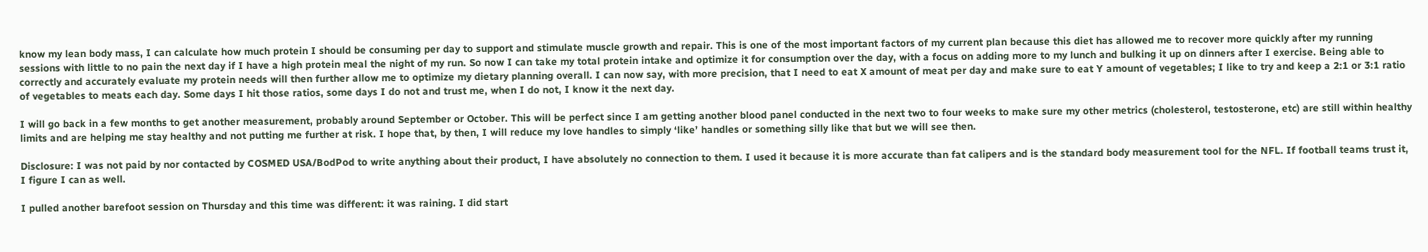know my lean body mass, I can calculate how much protein I should be consuming per day to support and stimulate muscle growth and repair. This is one of the most important factors of my current plan because this diet has allowed me to recover more quickly after my running sessions with little to no pain the next day if I have a high protein meal the night of my run. So now I can take my total protein intake and optimize it for consumption over the day, with a focus on adding more to my lunch and bulking it up on dinners after I exercise. Being able to correctly and accurately evaluate my protein needs will then further allow me to optimize my dietary planning overall. I can now say, with more precision, that I need to eat X amount of meat per day and make sure to eat Y amount of vegetables; I like to try and keep a 2:1 or 3:1 ratio of vegetables to meats each day. Some days I hit those ratios, some days I do not and trust me, when I do not, I know it the next day.

I will go back in a few months to get another measurement, probably around September or October. This will be perfect since I am getting another blood panel conducted in the next two to four weeks to make sure my other metrics (cholesterol, testosterone, etc) are still within healthy limits and are helping me stay healthy and not putting me further at risk. I hope that, by then, I will reduce my love handles to simply ‘like’ handles or something silly like that but we will see then.

Disclosure: I was not paid by nor contacted by COSMED USA/BodPod to write anything about their product, I have absolutely no connection to them. I used it because it is more accurate than fat calipers and is the standard body measurement tool for the NFL. If football teams trust it, I figure I can as well.

I pulled another barefoot session on Thursday and this time was different: it was raining. I did start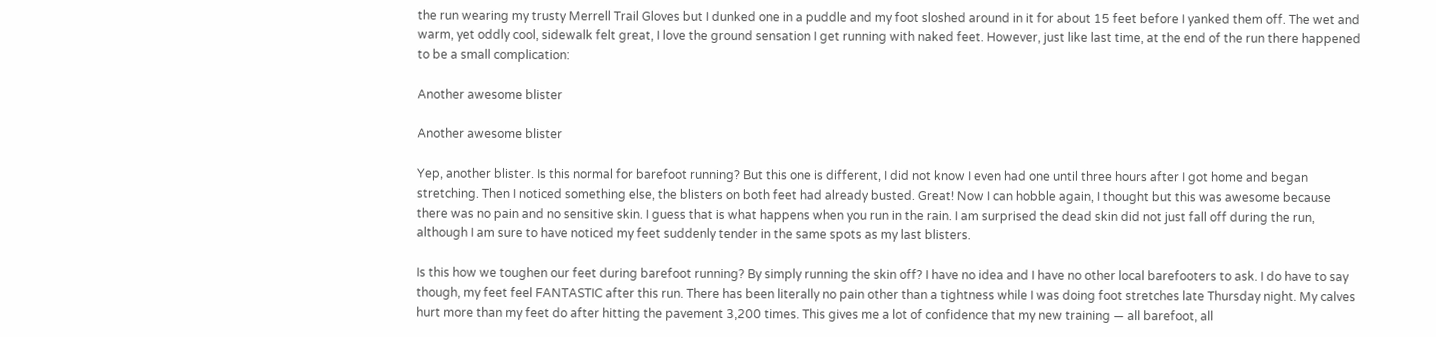the run wearing my trusty Merrell Trail Gloves but I dunked one in a puddle and my foot sloshed around in it for about 15 feet before I yanked them off. The wet and warm, yet oddly cool, sidewalk felt great, I love the ground sensation I get running with naked feet. However, just like last time, at the end of the run there happened to be a small complication:

Another awesome blister

Another awesome blister

Yep, another blister. Is this normal for barefoot running? But this one is different, I did not know I even had one until three hours after I got home and began stretching. Then I noticed something else, the blisters on both feet had already busted. Great! Now I can hobble again, I thought but this was awesome because there was no pain and no sensitive skin. I guess that is what happens when you run in the rain. I am surprised the dead skin did not just fall off during the run, although I am sure to have noticed my feet suddenly tender in the same spots as my last blisters.

Is this how we toughen our feet during barefoot running? By simply running the skin off? I have no idea and I have no other local barefooters to ask. I do have to say though, my feet feel FANTASTIC after this run. There has been literally no pain other than a tightness while I was doing foot stretches late Thursday night. My calves hurt more than my feet do after hitting the pavement 3,200 times. This gives me a lot of confidence that my new training — all barefoot, all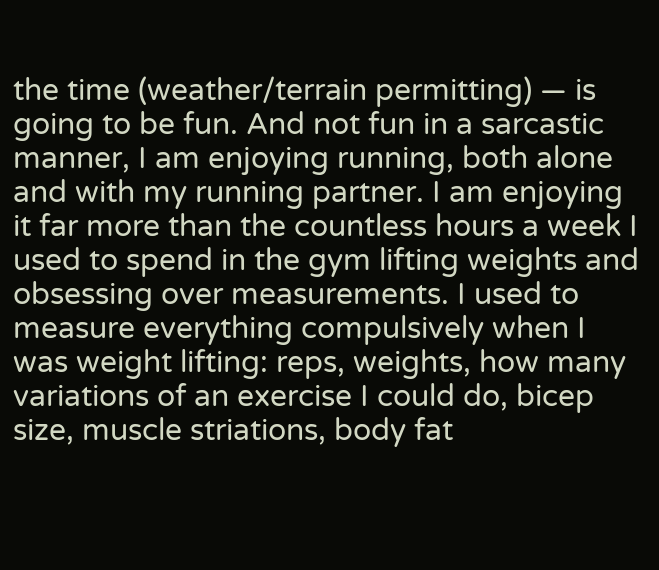the time (weather/terrain permitting) — is going to be fun. And not fun in a sarcastic manner, I am enjoying running, both alone and with my running partner. I am enjoying it far more than the countless hours a week I used to spend in the gym lifting weights and obsessing over measurements. I used to measure everything compulsively when I was weight lifting: reps, weights, how many variations of an exercise I could do, bicep size, muscle striations, body fat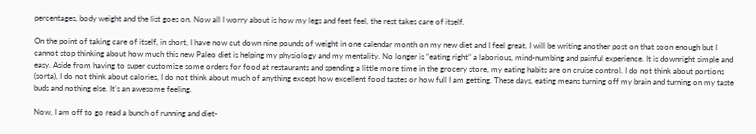percentages, body weight and the list goes on. Now all I worry about is how my legs and feet feel, the rest takes care of itself.

On the point of taking care of itself, in short, I have now cut down nine pounds of weight in one calendar month on my new diet and I feel great. I will be writing another post on that soon enough but I cannot stop thinking about how much this new Paleo diet is helping my physiology and my mentality. No longer is “eating right” a laborious, mind-numbing and painful experience. It is downright simple and easy. Aside from having to super customize some orders for food at restaurants and spending a little more time in the grocery store, my eating habits are on cruise control. I do not think about portions (sorta), I do not think about calories, I do not think about much of anything except how excellent food tastes or how full I am getting. These days, eating means turning off my brain and turning on my taste buds and nothing else. It’s an awesome feeling.

Now, I am off to go read a bunch of running and diet-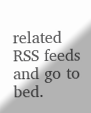related RSS feeds and go to bed.